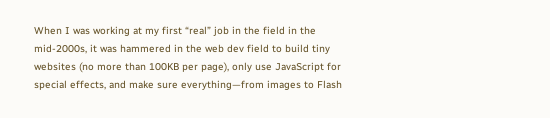When I was working at my first “real” job in the field in the mid-2000s, it was hammered in the web dev field to build tiny websites (no more than 100KB per page), only use JavaScript for special effects, and make sure everything—from images to Flash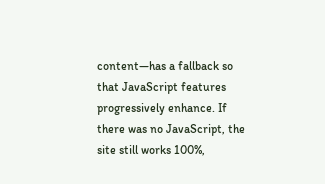content—has a fallback so that JavaScript features progressively enhance. If there was no JavaScript, the site still works 100%,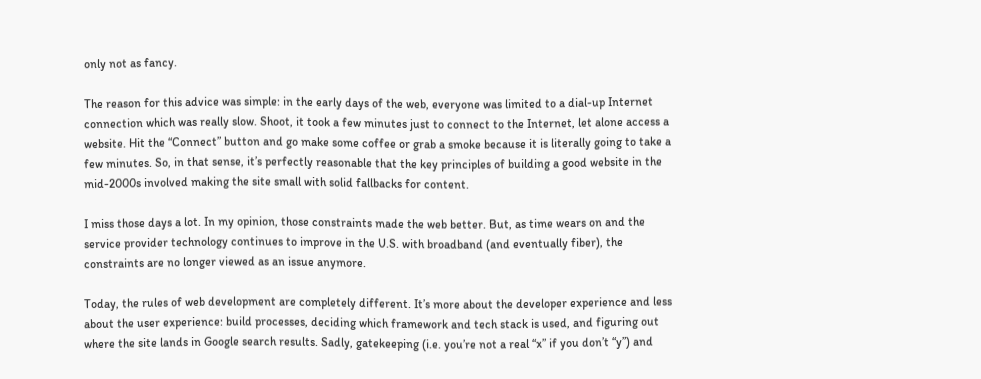only not as fancy.

The reason for this advice was simple: in the early days of the web, everyone was limited to a dial-up Internet connection which was really slow. Shoot, it took a few minutes just to connect to the Internet, let alone access a website. Hit the “Connect” button and go make some coffee or grab a smoke because it is literally going to take a few minutes. So, in that sense, it’s perfectly reasonable that the key principles of building a good website in the mid-2000s involved making the site small with solid fallbacks for content.

I miss those days a lot. In my opinion, those constraints made the web better. But, as time wears on and the service provider technology continues to improve in the U.S. with broadband (and eventually fiber), the constraints are no longer viewed as an issue anymore.

Today, the rules of web development are completely different. It’s more about the developer experience and less about the user experience: build processes, deciding which framework and tech stack is used, and figuring out where the site lands in Google search results. Sadly, gatekeeping (i.e. you’re not a real “x” if you don’t “y”) and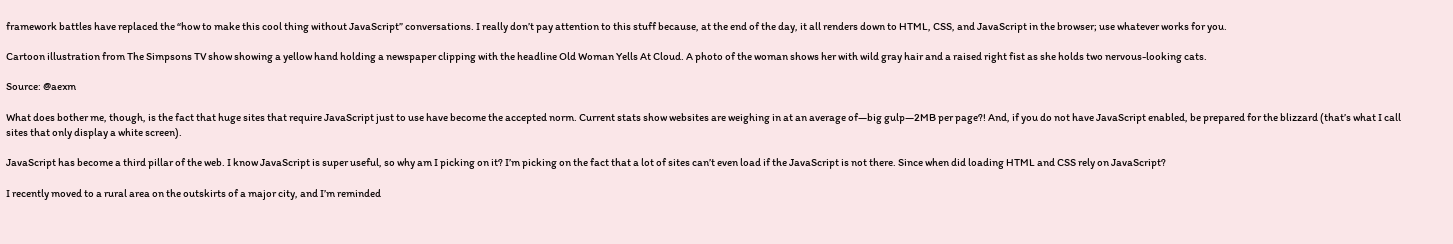framework battles have replaced the “how to make this cool thing without JavaScript” conversations. I really don’t pay attention to this stuff because, at the end of the day, it all renders down to HTML, CSS, and JavaScript in the browser; use whatever works for you.

Cartoon illustration from The Simpsons TV show showing a yellow hand holding a newspaper clipping with the headline Old Woman Yells At Cloud. A photo of the woman shows her with wild gray hair and a raised right fist as she holds two nervous-looking cats.

Source: @aexm

What does bother me, though, is the fact that huge sites that require JavaScript just to use have become the accepted norm. Current stats show websites are weighing in at an average of—big gulp—2MB per page?! And, if you do not have JavaScript enabled, be prepared for the blizzard (that’s what I call sites that only display a white screen).

JavaScript has become a third pillar of the web. I know JavaScript is super useful, so why am I picking on it? I’m picking on the fact that a lot of sites can’t even load if the JavaScript is not there. Since when did loading HTML and CSS rely on JavaScript?

I recently moved to a rural area on the outskirts of a major city, and I’m reminded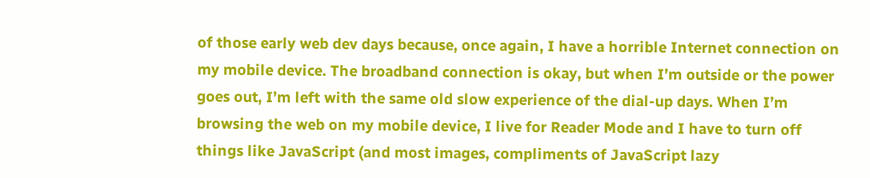of those early web dev days because, once again, I have a horrible Internet connection on my mobile device. The broadband connection is okay, but when I’m outside or the power goes out, I’m left with the same old slow experience of the dial-up days. When I’m browsing the web on my mobile device, I live for Reader Mode and I have to turn off things like JavaScript (and most images, compliments of JavaScript lazy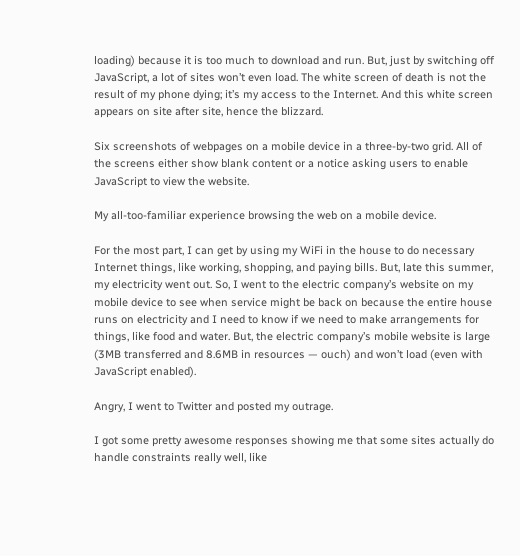loading) because it is too much to download and run. But, just by switching off JavaScript, a lot of sites won’t even load. The white screen of death is not the result of my phone dying; it’s my access to the Internet. And this white screen appears on site after site, hence the blizzard.

Six screenshots of webpages on a mobile device in a three-by-two grid. All of the screens either show blank content or a notice asking users to enable JavaScript to view the website.

My all-too-familiar experience browsing the web on a mobile device.

For the most part, I can get by using my WiFi in the house to do necessary Internet things, like working, shopping, and paying bills. But, late this summer, my electricity went out. So, I went to the electric company’s website on my mobile device to see when service might be back on because the entire house runs on electricity and I need to know if we need to make arrangements for things, like food and water. But, the electric company’s mobile website is large (3MB transferred and 8.6MB in resources — ouch) and won’t load (even with JavaScript enabled).

Angry, I went to Twitter and posted my outrage.

I got some pretty awesome responses showing me that some sites actually do handle constraints really well, like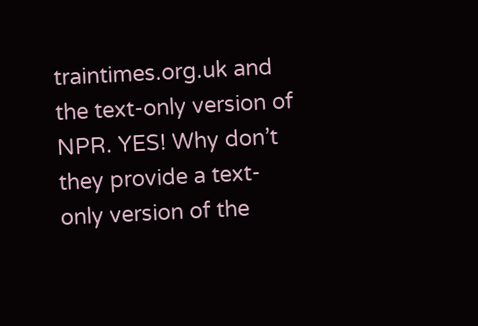traintimes.org.uk and the text-only version of NPR. YES! Why don’t they provide a text-only version of the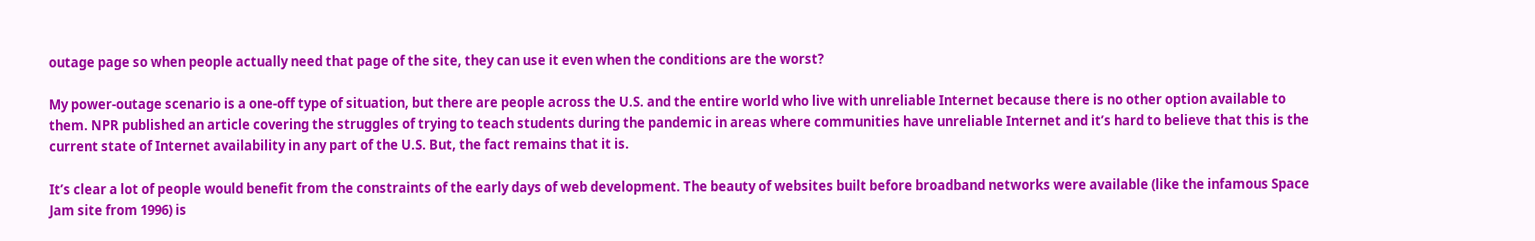outage page so when people actually need that page of the site, they can use it even when the conditions are the worst?

My power-outage scenario is a one-off type of situation, but there are people across the U.S. and the entire world who live with unreliable Internet because there is no other option available to them. NPR published an article covering the struggles of trying to teach students during the pandemic in areas where communities have unreliable Internet and it’s hard to believe that this is the current state of Internet availability in any part of the U.S. But, the fact remains that it is.

It’s clear a lot of people would benefit from the constraints of the early days of web development. The beauty of websites built before broadband networks were available (like the infamous Space Jam site from 1996) is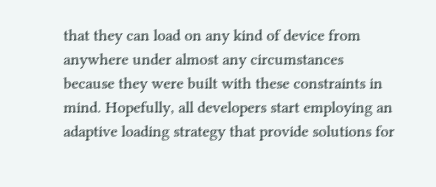that they can load on any kind of device from anywhere under almost any circumstances because they were built with these constraints in mind. Hopefully, all developers start employing an adaptive loading strategy that provide solutions for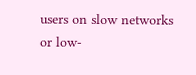users on slow networks or low-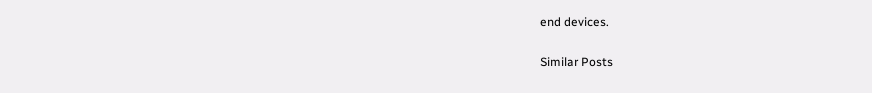end devices.

Similar Posts